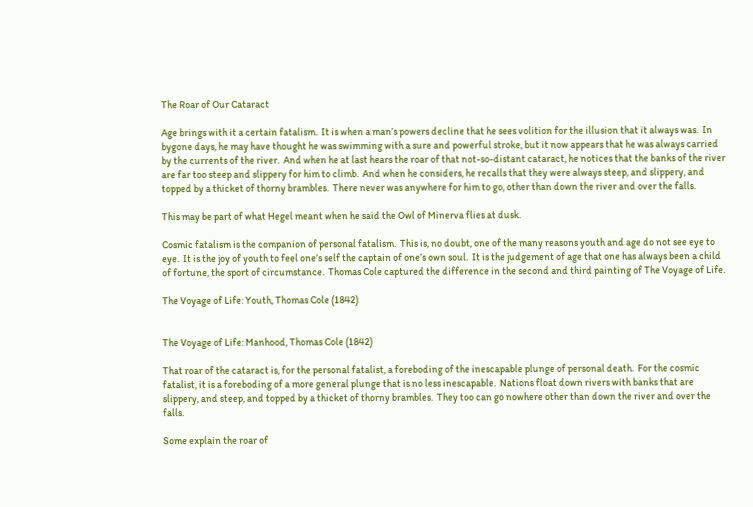The Roar of Our Cataract

Age brings with it a certain fatalism.  It is when a man’s powers decline that he sees volition for the illusion that it always was.  In bygone days, he may have thought he was swimming with a sure and powerful stroke, but it now appears that he was always carried by the currents of the river.  And when he at last hears the roar of that not-so-distant cataract, he notices that the banks of the river are far too steep and slippery for him to climb.  And when he considers, he recalls that they were always steep, and slippery, and topped by a thicket of thorny brambles.  There never was anywhere for him to go, other than down the river and over the falls.

This may be part of what Hegel meant when he said the Owl of Minerva flies at dusk.

Cosmic fatalism is the companion of personal fatalism.  This is, no doubt, one of the many reasons youth and age do not see eye to eye.  It is the joy of youth to feel one’s self the captain of one’s own soul.  It is the judgement of age that one has always been a child of fortune, the sport of circumstance.  Thomas Cole captured the difference in the second and third painting of The Voyage of Life.

The Voyage of Life: Youth, Thomas Cole (1842)


The Voyage of Life: Manhood, Thomas Cole (1842)

That roar of the cataract is, for the personal fatalist, a foreboding of the inescapable plunge of personal death.  For the cosmic fatalist, it is a foreboding of a more general plunge that is no less inescapable.  Nations float down rivers with banks that are slippery, and steep, and topped by a thicket of thorny brambles.  They too can go nowhere other than down the river and over the falls.

Some explain the roar of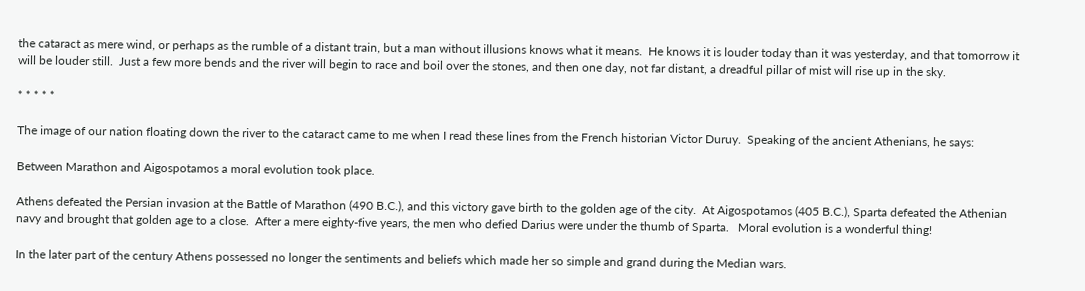the cataract as mere wind, or perhaps as the rumble of a distant train, but a man without illusions knows what it means.  He knows it is louder today than it was yesterday, and that tomorrow it will be louder still.  Just a few more bends and the river will begin to race and boil over the stones, and then one day, not far distant, a dreadful pillar of mist will rise up in the sky.

* * * * *

The image of our nation floating down the river to the cataract came to me when I read these lines from the French historian Victor Duruy.  Speaking of the ancient Athenians, he says:

Between Marathon and Aigospotamos a moral evolution took place.

Athens defeated the Persian invasion at the Battle of Marathon (490 B.C.), and this victory gave birth to the golden age of the city.  At Aigospotamos (405 B.C.), Sparta defeated the Athenian navy and brought that golden age to a close.  After a mere eighty-five years, the men who defied Darius were under the thumb of Sparta.   Moral evolution is a wonderful thing!

In the later part of the century Athens possessed no longer the sentiments and beliefs which made her so simple and grand during the Median wars.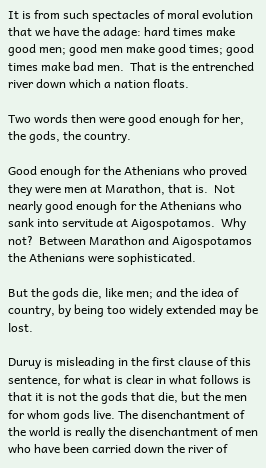It is from such spectacles of moral evolution that we have the adage: hard times make good men; good men make good times; good times make bad men.  That is the entrenched river down which a nation floats.

Two words then were good enough for her, the gods, the country.

Good enough for the Athenians who proved they were men at Marathon, that is.  Not nearly good enough for the Athenians who sank into servitude at Aigospotamos.  Why not?  Between Marathon and Aigospotamos the Athenians were sophisticated.

But the gods die, like men; and the idea of country, by being too widely extended may be lost.

Duruy is misleading in the first clause of this sentence, for what is clear in what follows is that it is not the gods that die, but the men for whom gods live. The disenchantment of the world is really the disenchantment of men who have been carried down the river of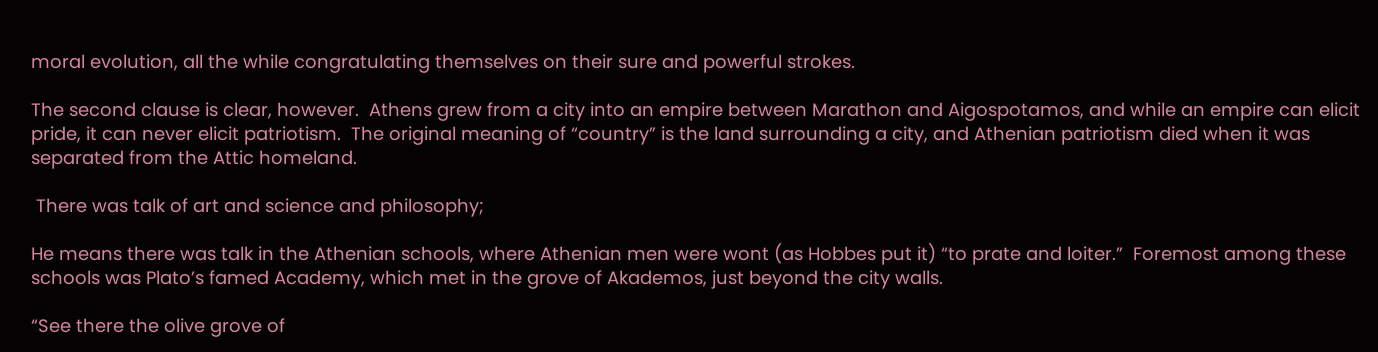moral evolution, all the while congratulating themselves on their sure and powerful strokes.

The second clause is clear, however.  Athens grew from a city into an empire between Marathon and Aigospotamos, and while an empire can elicit pride, it can never elicit patriotism.  The original meaning of “country” is the land surrounding a city, and Athenian patriotism died when it was separated from the Attic homeland.

 There was talk of art and science and philosophy;

He means there was talk in the Athenian schools, where Athenian men were wont (as Hobbes put it) “to prate and loiter.”  Foremost among these schools was Plato’s famed Academy, which met in the grove of Akademos, just beyond the city walls.

“See there the olive grove of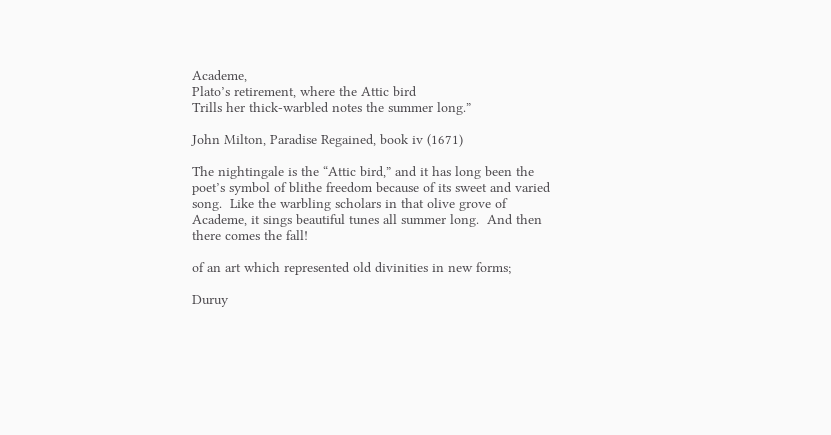Academe,
Plato’s retirement, where the Attic bird
Trills her thick-warbled notes the summer long.”

John Milton, Paradise Regained, book iv (1671)

The nightingale is the “Attic bird,” and it has long been the poet’s symbol of blithe freedom because of its sweet and varied song.  Like the warbling scholars in that olive grove of Academe, it sings beautiful tunes all summer long.  And then there comes the fall!

of an art which represented old divinities in new forms;

Duruy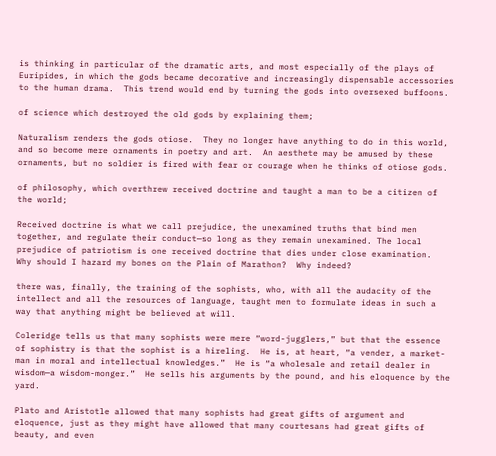is thinking in particular of the dramatic arts, and most especially of the plays of Euripides, in which the gods became decorative and increasingly dispensable accessories to the human drama.  This trend would end by turning the gods into oversexed buffoons.

of science which destroyed the old gods by explaining them;

Naturalism renders the gods otiose.  They no longer have anything to do in this world, and so become mere ornaments in poetry and art.  An aesthete may be amused by these ornaments, but no soldier is fired with fear or courage when he thinks of otiose gods.

of philosophy, which overthrew received doctrine and taught a man to be a citizen of the world;

Received doctrine is what we call prejudice, the unexamined truths that bind men together, and regulate their conduct—so long as they remain unexamined. The local prejudice of patriotism is one received doctrine that dies under close examination.  Why should I hazard my bones on the Plain of Marathon?  Why indeed?

there was, finally, the training of the sophists, who, with all the audacity of the intellect and all the resources of language, taught men to formulate ideas in such a way that anything might be believed at will.

Coleridge tells us that many sophists were mere “word-jugglers,” but that the essence of sophistry is that the sophist is a hireling.  He is, at heart, “a vender, a market-man in moral and intellectual knowledges.”  He is “a wholesale and retail dealer in wisdom—a wisdom-monger.”  He sells his arguments by the pound, and his eloquence by the yard.

Plato and Aristotle allowed that many sophists had great gifts of argument and eloquence, just as they might have allowed that many courtesans had great gifts of beauty, and even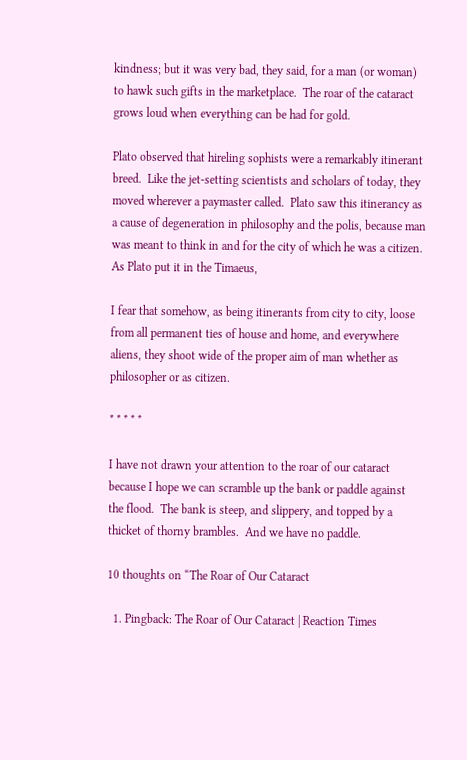kindness; but it was very bad, they said, for a man (or woman) to hawk such gifts in the marketplace.  The roar of the cataract grows loud when everything can be had for gold.

Plato observed that hireling sophists were a remarkably itinerant breed.  Like the jet-setting scientists and scholars of today, they moved wherever a paymaster called.  Plato saw this itinerancy as a cause of degeneration in philosophy and the polis, because man was meant to think in and for the city of which he was a citizen.  As Plato put it in the Timaeus,

I fear that somehow, as being itinerants from city to city, loose from all permanent ties of house and home, and everywhere aliens, they shoot wide of the proper aim of man whether as philosopher or as citizen.

* * * * *

I have not drawn your attention to the roar of our cataract because I hope we can scramble up the bank or paddle against the flood.  The bank is steep, and slippery, and topped by a thicket of thorny brambles.  And we have no paddle.

10 thoughts on “The Roar of Our Cataract

  1. Pingback: The Roar of Our Cataract | Reaction Times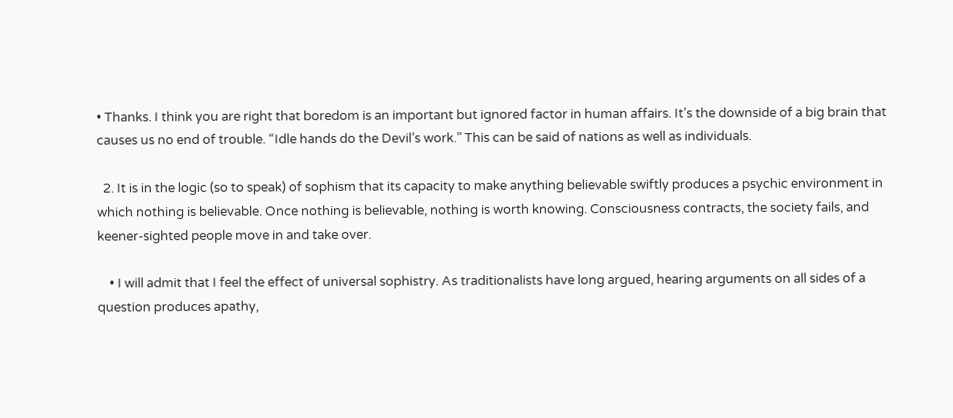• Thanks. I think you are right that boredom is an important but ignored factor in human affairs. It’s the downside of a big brain that causes us no end of trouble. “Idle hands do the Devil’s work.” This can be said of nations as well as individuals.

  2. It is in the logic (so to speak) of sophism that its capacity to make anything believable swiftly produces a psychic environment in which nothing is believable. Once nothing is believable, nothing is worth knowing. Consciousness contracts, the society fails, and keener-sighted people move in and take over.

    • I will admit that I feel the effect of universal sophistry. As traditionalists have long argued, hearing arguments on all sides of a question produces apathy,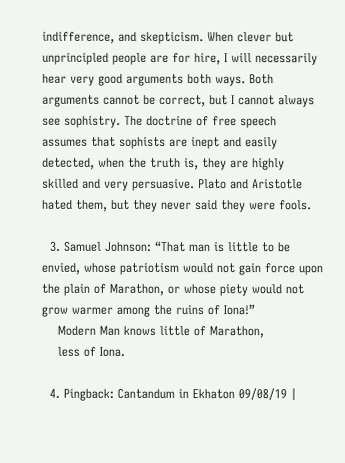indifference, and skepticism. When clever but unprincipled people are for hire, I will necessarily hear very good arguments both ways. Both arguments cannot be correct, but I cannot always see sophistry. The doctrine of free speech assumes that sophists are inept and easily detected, when the truth is, they are highly skilled and very persuasive. Plato and Aristotle hated them, but they never said they were fools.

  3. Samuel Johnson: “That man is little to be envied, whose patriotism would not gain force upon the plain of Marathon, or whose piety would not grow warmer among the ruins of Iona!”
    Modern Man knows little of Marathon,
    less of Iona.

  4. Pingback: Cantandum in Ekhaton 09/08/19 |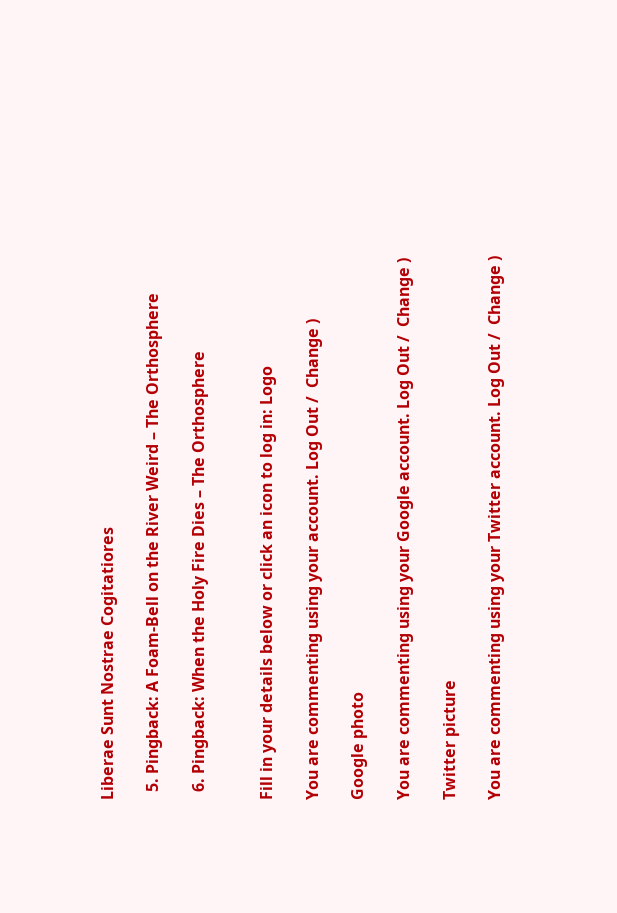Liberae Sunt Nostrae Cogitatiores

  5. Pingback: A Foam-Bell on the River Weird – The Orthosphere

  6. Pingback: When the Holy Fire Dies – The Orthosphere


Fill in your details below or click an icon to log in: Logo

You are commenting using your account. Log Out /  Change )

Google photo

You are commenting using your Google account. Log Out /  Change )

Twitter picture

You are commenting using your Twitter account. Log Out /  Change )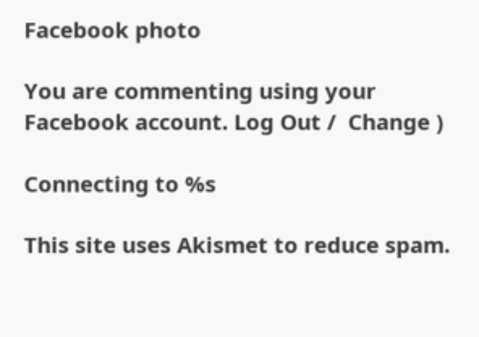Facebook photo

You are commenting using your Facebook account. Log Out /  Change )

Connecting to %s

This site uses Akismet to reduce spam.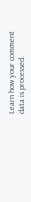Learn how your comment data is processed.